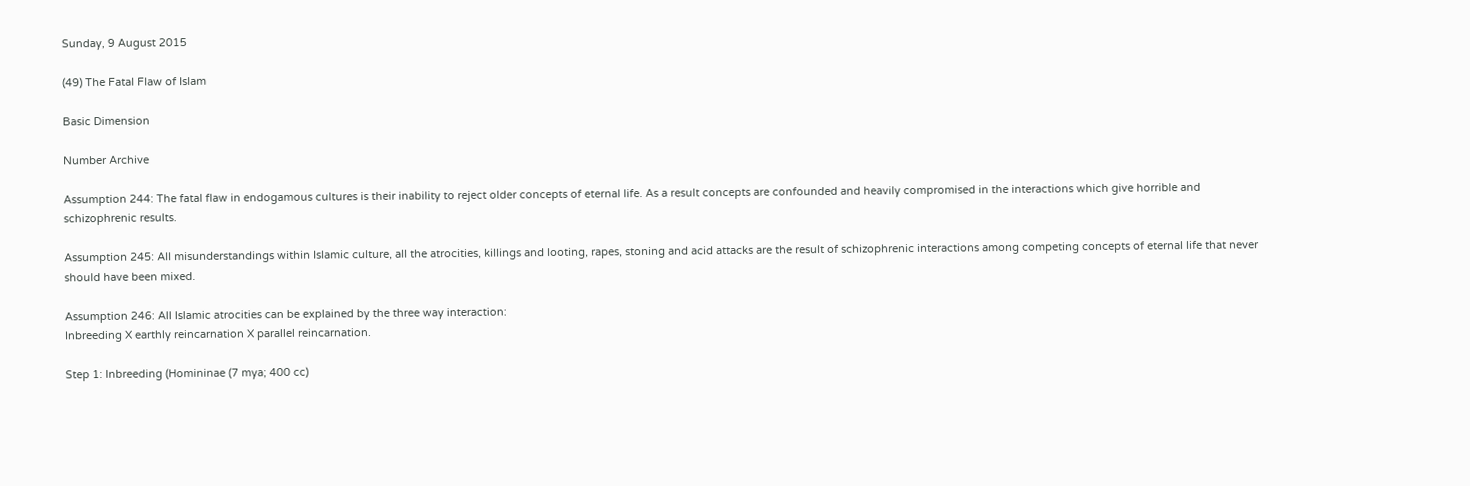Sunday, 9 August 2015

(49) The Fatal Flaw of Islam

Basic Dimension

Number Archive

Assumption 244: The fatal flaw in endogamous cultures is their inability to reject older concepts of eternal life. As a result concepts are confounded and heavily compromised in the interactions which give horrible and schizophrenic results.

Assumption 245: All misunderstandings within Islamic culture, all the atrocities, killings and looting, rapes, stoning and acid attacks are the result of schizophrenic interactions among competing concepts of eternal life that never should have been mixed.

Assumption 246: All Islamic atrocities can be explained by the three way interaction:
Inbreeding X earthly reincarnation X parallel reincarnation.

Step 1: Inbreeding (Homininae (7 mya; 400 cc)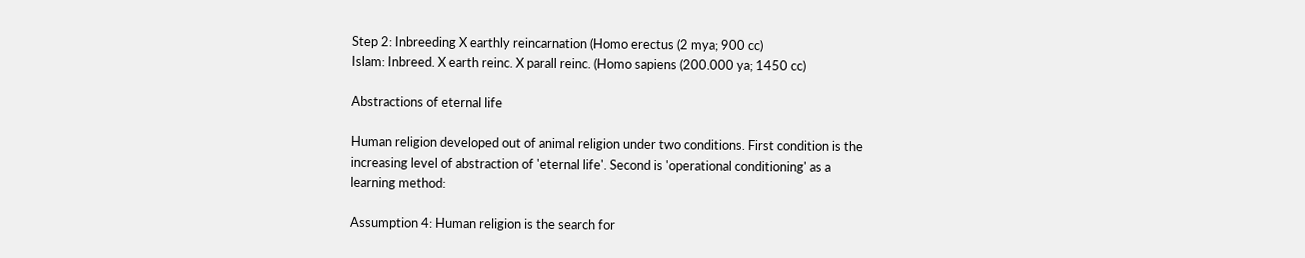Step 2: Inbreeding X earthly reincarnation (Homo erectus (2 mya; 900 cc)
Islam: Inbreed. X earth reinc. X parall reinc. (Homo sapiens (200.000 ya; 1450 cc)

Abstractions of eternal life

Human religion developed out of animal religion under two conditions. First condition is the increasing level of abstraction of 'eternal life'. Second is 'operational conditioning' as a learning method:

Assumption 4: Human religion is the search for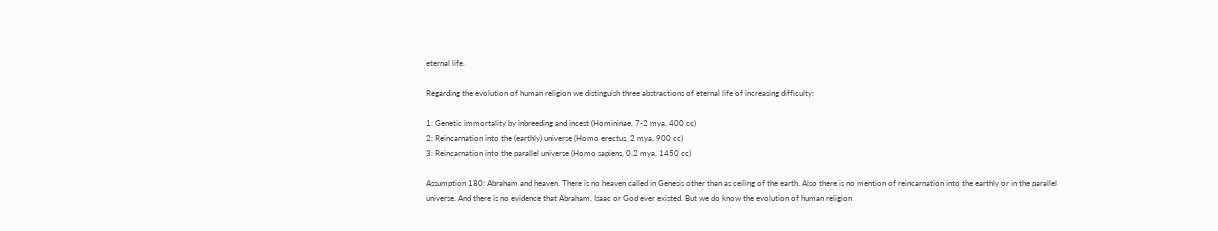eternal life.

Regarding the evolution of human religion we distinguish three abstractions of eternal life of increasing difficulty:

1: Genetic immortality by inbreeding and incest (Homininae, 7-2 mya, 400 cc)
2: Reincarnation into the (earthly) universe (Homo erectus, 2 mya, 900 cc)
3: Reincarnation into the parallel universe (Homo sapiens, 0.2 mya, 1450 cc)

Assumption 180: Abraham and heaven. There is no heaven called in Genesis other than as ceiling of the earth. Also there is no mention of reincarnation into the earthly or in the parallel universe. And there is no evidence that Abraham, Isaac or God ever existed. But we do know the evolution of human religion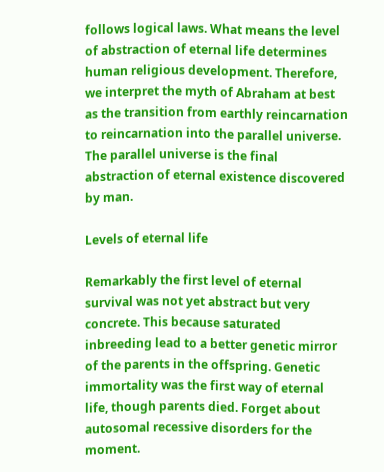follows logical laws. What means the level of abstraction of eternal life determines human religious development. Therefore, we interpret the myth of Abraham at best as the transition from earthly reincarnation to reincarnation into the parallel universe. The parallel universe is the final abstraction of eternal existence discovered by man.

Levels of eternal life

Remarkably the first level of eternal survival was not yet abstract but very concrete. This because saturated inbreeding lead to a better genetic mirror of the parents in the offspring. Genetic immortality was the first way of eternal life, though parents died. Forget about autosomal recessive disorders for the moment.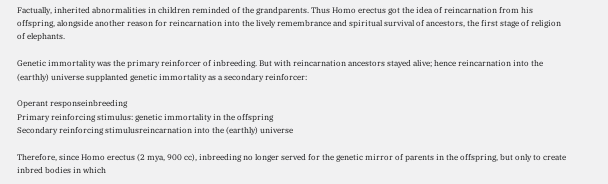Factually, inherited abnormalities in children reminded of the grandparents. Thus Homo erectus got the idea of reincarnation from his offspring, alongside another reason for reincarnation into the lively remembrance and spiritual survival of ancestors, the first stage of religion of elephants.

Genetic immortality was the primary reinforcer of inbreeding. But with reincarnation ancestors stayed alive; hence reincarnation into the (earthly) universe supplanted genetic immortality as a secondary reinforcer:

Operant responseinbreeding
Primary reinforcing stimulus: genetic immortality in the offspring
Secondary reinforcing stimulusreincarnation into the (earthly) universe

Therefore, since Homo erectus (2 mya, 900 cc), inbreeding no longer served for the genetic mirror of parents in the offspring, but only to create inbred bodies in which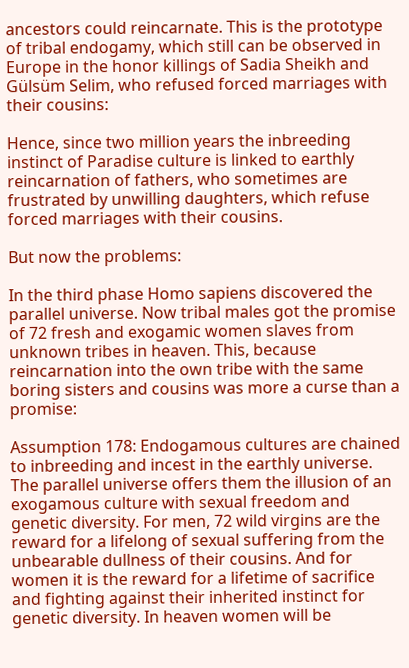ancestors could reincarnate. This is the prototype of tribal endogamy, which still can be observed in Europe in the honor killings of Sadia Sheikh and Gülsüm Selim, who refused forced marriages with their cousins:

Hence, since two million years the inbreeding instinct of Paradise culture is linked to earthly reincarnation of fathers, who sometimes are frustrated by unwilling daughters, which refuse forced marriages with their cousins.

But now the problems:

In the third phase Homo sapiens discovered the parallel universe. Now tribal males got the promise of 72 fresh and exogamic women slaves from unknown tribes in heaven. This, because reincarnation into the own tribe with the same boring sisters and cousins was more a curse than a promise:

Assumption 178: Endogamous cultures are chained to inbreeding and incest in the earthly universe. The parallel universe offers them the illusion of an exogamous culture with sexual freedom and genetic diversity. For men, 72 wild virgins are the reward for a lifelong of sexual suffering from the unbearable dullness of their cousins. And for women it is the reward for a lifetime of sacrifice and fighting against their inherited instinct for genetic diversity. In heaven women will be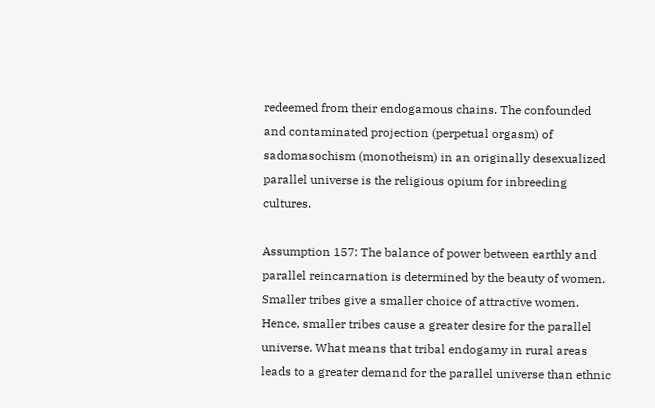redeemed from their endogamous chains. The confounded and contaminated projection (perpetual orgasm) of sadomasochism (monotheism) in an originally desexualized parallel universe is the religious opium for inbreeding cultures.

Assumption 157: The balance of power between earthly and parallel reincarnation is determined by the beauty of women. Smaller tribes give a smaller choice of attractive women. Hence, smaller tribes cause a greater desire for the parallel universe. What means that tribal endogamy in rural areas leads to a greater demand for the parallel universe than ethnic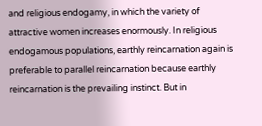and religious endogamy, in which the variety of attractive women increases enormously. In religious endogamous populations, earthly reincarnation again is preferable to parallel reincarnation because earthly reincarnation is the prevailing instinct. But in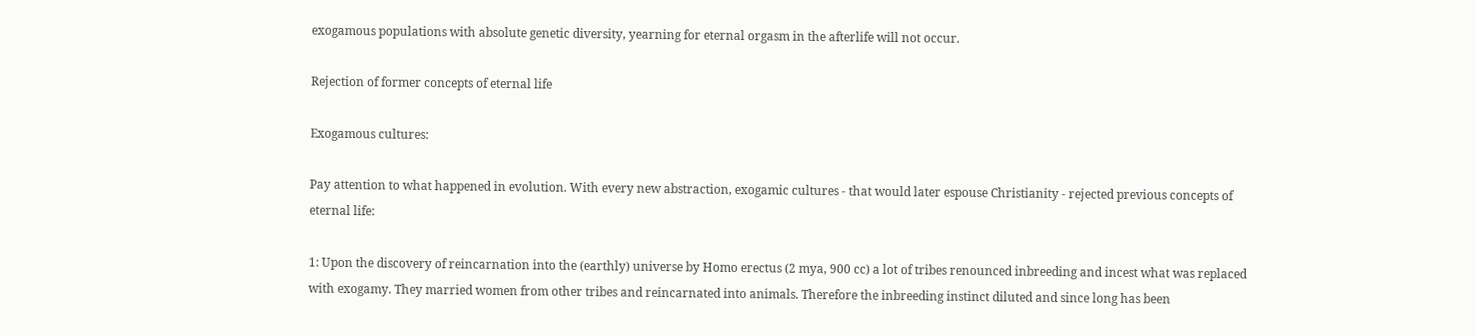exogamous populations with absolute genetic diversity, yearning for eternal orgasm in the afterlife will not occur.

Rejection of former concepts of eternal life

Exogamous cultures:

Pay attention to what happened in evolution. With every new abstraction, exogamic cultures - that would later espouse Christianity - rejected previous concepts of eternal life:

1: Upon the discovery of reincarnation into the (earthly) universe by Homo erectus (2 mya, 900 cc) a lot of tribes renounced inbreeding and incest what was replaced with exogamy. They married women from other tribes and reincarnated into animals. Therefore the inbreeding instinct diluted and since long has been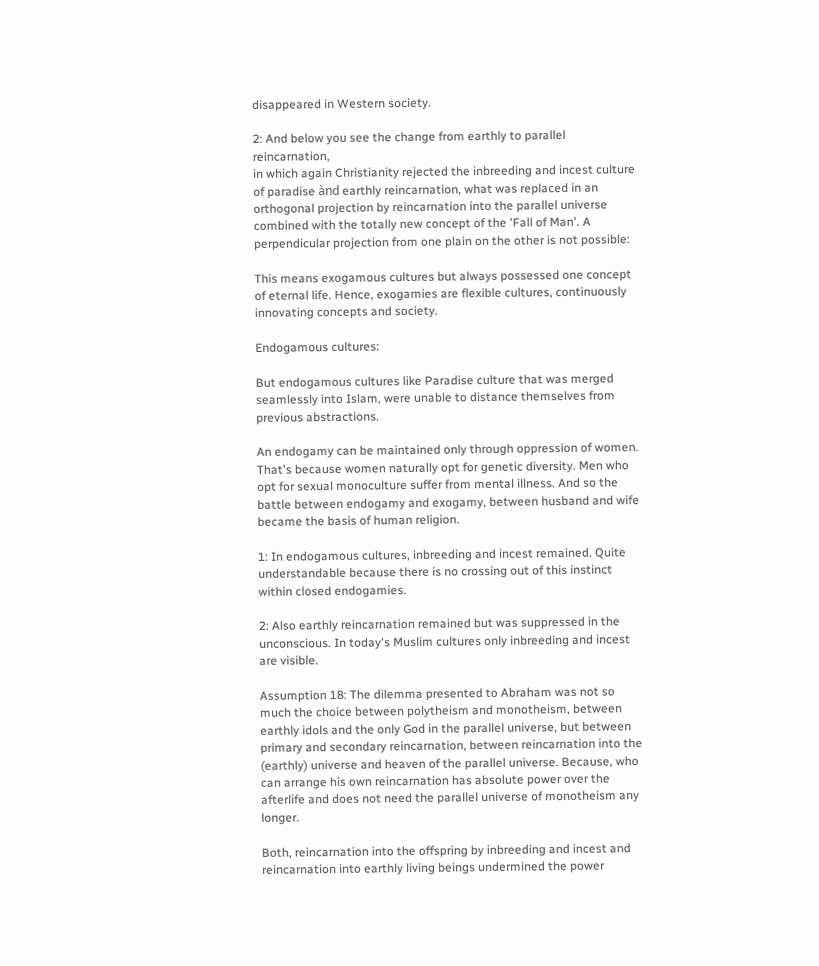disappeared in Western society.

2: And below you see the change from earthly to parallel reincarnation,
in which again Christianity rejected the inbreeding and incest culture of paradise ànd earthly reincarnation, what was replaced in an orthogonal projection by reincarnation into the parallel universe combined with the totally new concept of the 'Fall of Man'. A perpendicular projection from one plain on the other is not possible:

This means exogamous cultures but always possessed one concept of eternal life. Hence, exogamies are flexible cultures, continuously innovating concepts and society.

Endogamous cultures:

But endogamous cultures like Paradise culture that was merged seamlessly into Islam, were unable to distance themselves from previous abstractions.

An endogamy can be maintained only through oppression of women. That's because women naturally opt for genetic diversity. Men who opt for sexual monoculture suffer from mental illness. And so the battle between endogamy and exogamy, between husband and wife became the basis of human religion.

1: In endogamous cultures, inbreeding and incest remained. Quite understandable because there is no crossing out of this instinct within closed endogamies.

2: Also earthly reincarnation remained but was suppressed in the unconscious. In today's Muslim cultures only inbreeding and incest are visible.

Assumption 18: The dilemma presented to Abraham was not so much the choice between polytheism and monotheism, between earthly idols and the only God in the parallel universe, but between primary and secondary reincarnation, between reincarnation into the (earthly) universe and heaven of the parallel universe. Because, who can arrange his own reincarnation has absolute power over the afterlife and does not need the parallel universe of monotheism any longer.

Both, reincarnation into the offspring by inbreeding and incest and reincarnation into earthly living beings undermined the power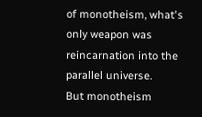of monotheism, what's only weapon was reincarnation into the parallel universe.
But monotheism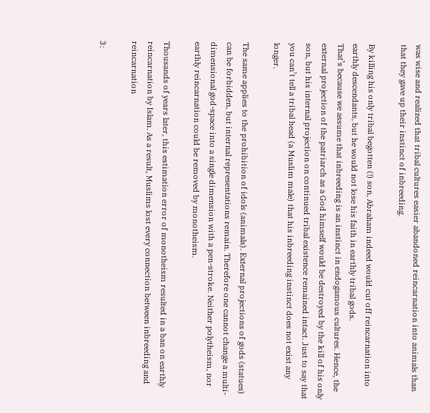was wise and realized that tribal cultures easier abandoned reincarnation into animals than that they gave up their instinct of inbreeding.

By killing his only tribal begotten (!) son, Abraham indeed would cut off reincarnation into
earthly descendants, but he would not lose his faith in earthly tribal gods.
That’s because we assume that inbreeding is an instinct in endogamous cultures. Hence, the external projection of the patriarch as a God himself would be destroyed by the kill of his only son, but his internal projection on continued tribal existence remained intact. Just to say that you can’t tell a tribal head (a Muslim male) that his inbreeding instinct does not exist any longer.

The same applies to the prohibition of idols (animals). External projections of gods (statues) can be forbidden, but internal representations remain. Therefore one cannot change a multi-dimensional god-space into a single dimension with a pen-stroke. Neither polytheism, nor earthly reincarnation could be removed by monotheism.

Thousands of years later, this estimation error of monotheism resulted in a ban on earthly reincarnation by Islam. As a result, Muslims lost every connection between inbreeding and reincarnation

3: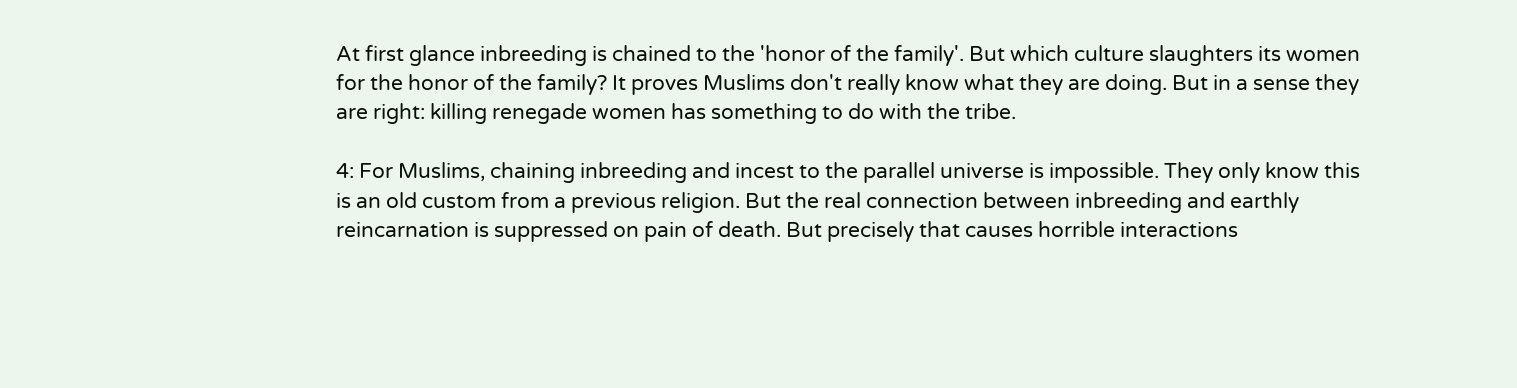At first glance inbreeding is chained to the 'honor of the family'. But which culture slaughters its women for the honor of the family? It proves Muslims don't really know what they are doing. But in a sense they are right: killing renegade women has something to do with the tribe.

4: For Muslims, chaining inbreeding and incest to the parallel universe is impossible. They only know this is an old custom from a previous religion. But the real connection between inbreeding and earthly reincarnation is suppressed on pain of death. But precisely that causes horrible interactions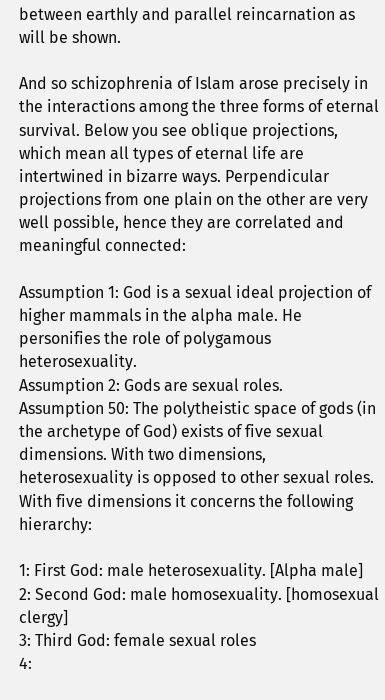between earthly and parallel reincarnation as will be shown.

And so schizophrenia of Islam arose precisely in the interactions among the three forms of eternal survival. Below you see oblique projections, which mean all types of eternal life are intertwined in bizarre ways. Perpendicular projections from one plain on the other are very well possible, hence they are correlated and meaningful connected:

Assumption 1: God is a sexual ideal projection of higher mammals in the alpha male. He personifies the role of polygamous heterosexuality.
Assumption 2: Gods are sexual roles.
Assumption 50: The polytheistic space of gods (in the archetype of God) exists of five sexual dimensions. With two dimensions, heterosexuality is opposed to other sexual roles. With five dimensions it concerns the following hierarchy:

1: First God: male heterosexuality. [Alpha male]
2: Second God: male homosexuality. [homosexual clergy]
3: Third God: female sexual roles
4: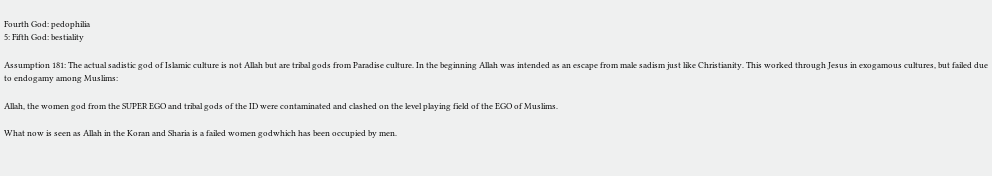Fourth God: pedophilia
5: Fifth God: bestiality

Assumption 181: The actual sadistic god of Islamic culture is not Allah but are tribal gods from Paradise culture. In the beginning Allah was intended as an escape from male sadism just like Christianity. This worked through Jesus in exogamous cultures, but failed due to endogamy among Muslims:

Allah, the women god from the SUPER EGO and tribal gods of the ID were contaminated and clashed on the level playing field of the EGO of Muslims.

What now is seen as Allah in the Koran and Sharia is a failed women godwhich has been occupied by men.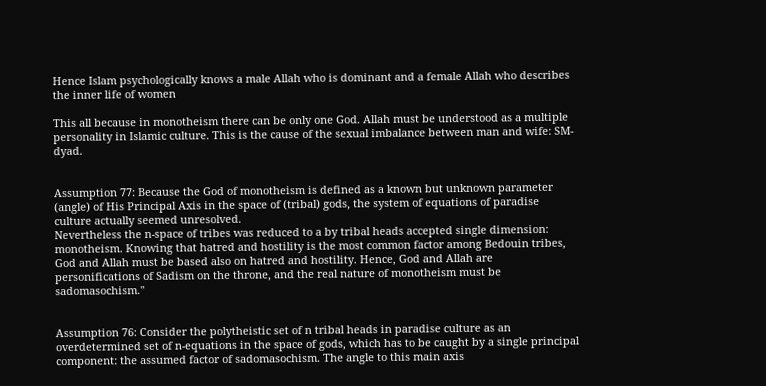Hence Islam psychologically knows a male Allah who is dominant and a female Allah who describes the inner life of women

This all because in monotheism there can be only one God. Allah must be understood as a multiple personality in Islamic culture. This is the cause of the sexual imbalance between man and wife: SM-dyad.


Assumption 77: Because the God of monotheism is defined as a known but unknown parameter (angle) of His Principal Axis in the space of (tribal) gods, the system of equations of paradise culture actually seemed unresolved.
Nevertheless the n-space of tribes was reduced to a by tribal heads accepted single dimension: monotheism. Knowing that hatred and hostility is the most common factor among Bedouin tribes, God and Allah must be based also on hatred and hostility. Hence, God and Allah are personifications of Sadism on the throne, and the real nature of monotheism must be sadomasochism."


Assumption 76: Consider the polytheistic set of n tribal heads in paradise culture as an overdetermined set of n-equations in the space of gods, which has to be caught by a single principal component: the assumed factor of sadomasochism. The angle to this main axis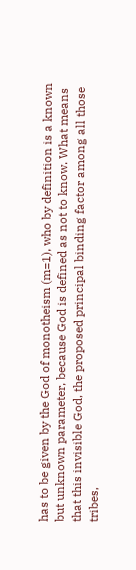has to be given by the God of monotheism (m=1), who by definition is a known but unknown parameter, because God is defined as not to know. What means that this invisible God, the proposed principal binding factor among all those tribes,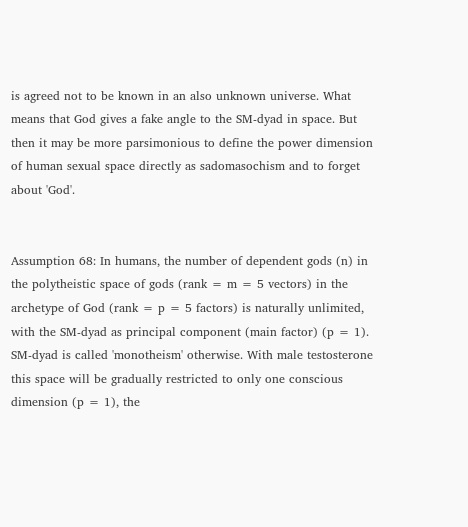is agreed not to be known in an also unknown universe. What means that God gives a fake angle to the SM-dyad in space. But then it may be more parsimonious to define the power dimension of human sexual space directly as sadomasochism and to forget about 'God'.


Assumption 68: In humans, the number of dependent gods (n) in the polytheistic space of gods (rank = m = 5 vectors) in the archetype of God (rank = p = 5 factors) is naturally unlimited, with the SM-dyad as principal component (main factor) (p = 1).
SM-dyad is called 'monotheism' otherwise. With male testosterone this space will be gradually restricted to only one conscious dimension (p = 1), the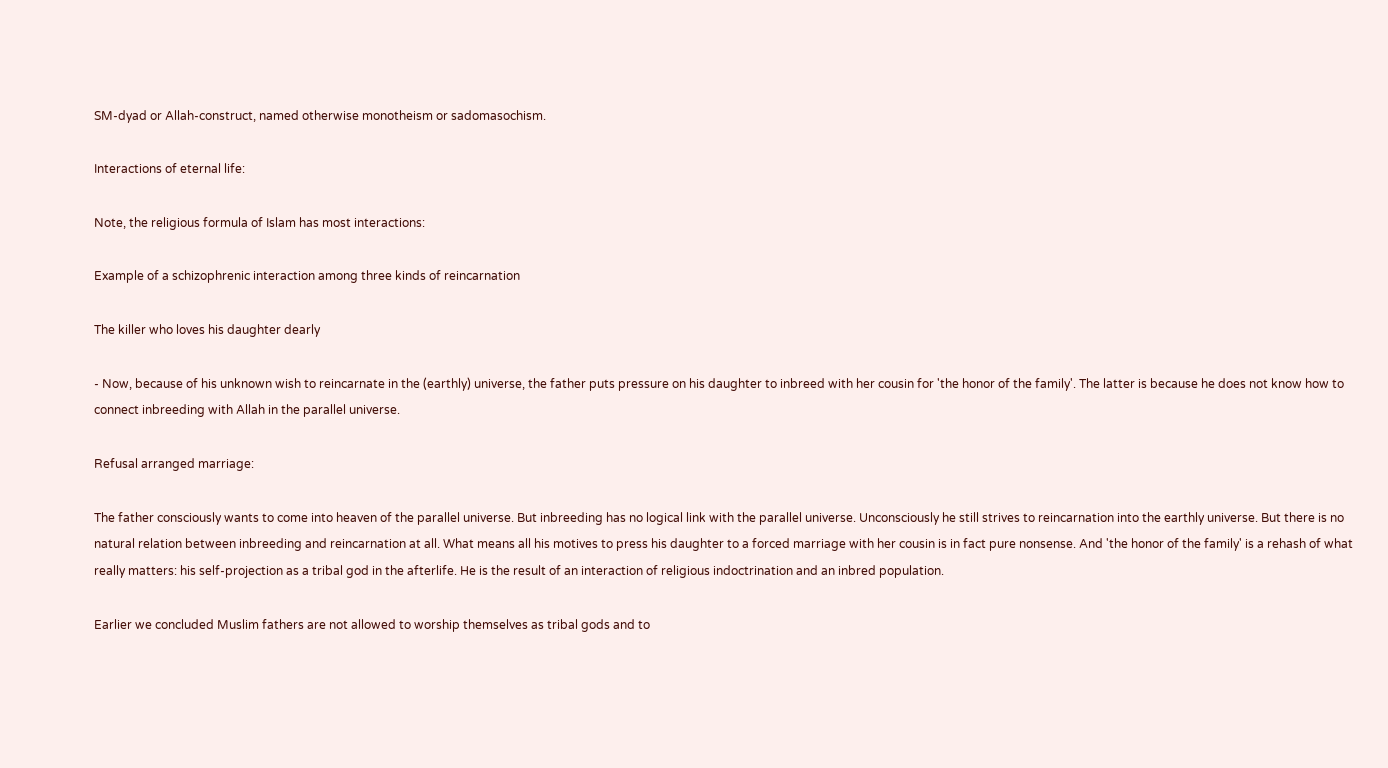SM-dyad or Allah-construct, named otherwise monotheism or sadomasochism.

Interactions of eternal life:

Note, the religious formula of Islam has most interactions:

Example of a schizophrenic interaction among three kinds of reincarnation

The killer who loves his daughter dearly

- Now, because of his unknown wish to reincarnate in the (earthly) universe, the father puts pressure on his daughter to inbreed with her cousin for 'the honor of the family'. The latter is because he does not know how to connect inbreeding with Allah in the parallel universe.

Refusal arranged marriage:

The father consciously wants to come into heaven of the parallel universe. But inbreeding has no logical link with the parallel universe. Unconsciously he still strives to reincarnation into the earthly universe. But there is no natural relation between inbreeding and reincarnation at all. What means all his motives to press his daughter to a forced marriage with her cousin is in fact pure nonsense. And 'the honor of the family' is a rehash of what really matters: his self-projection as a tribal god in the afterlife. He is the result of an interaction of religious indoctrination and an inbred population.

Earlier we concluded Muslim fathers are not allowed to worship themselves as tribal gods and to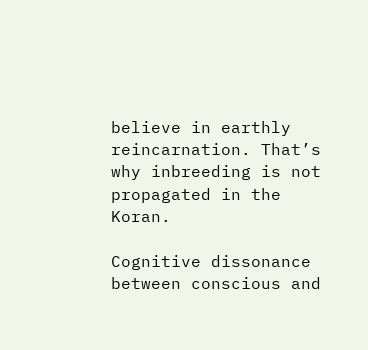believe in earthly reincarnation. That’s why inbreeding is not propagated in the Koran.

Cognitive dissonance between conscious and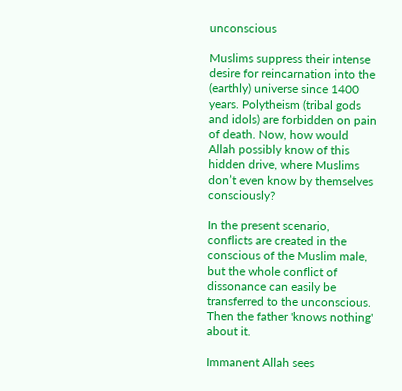unconscious

Muslims suppress their intense desire for reincarnation into the (earthly) universe since 1400 years. Polytheism (tribal gods and idols) are forbidden on pain of death. Now, how would Allah possibly know of this hidden drive, where Muslims don’t even know by themselves consciously?

In the present scenario, conflicts are created in the conscious of the Muslim male, but the whole conflict of dissonance can easily be transferred to the unconscious. Then the father 'knows nothing' about it.

Immanent Allah sees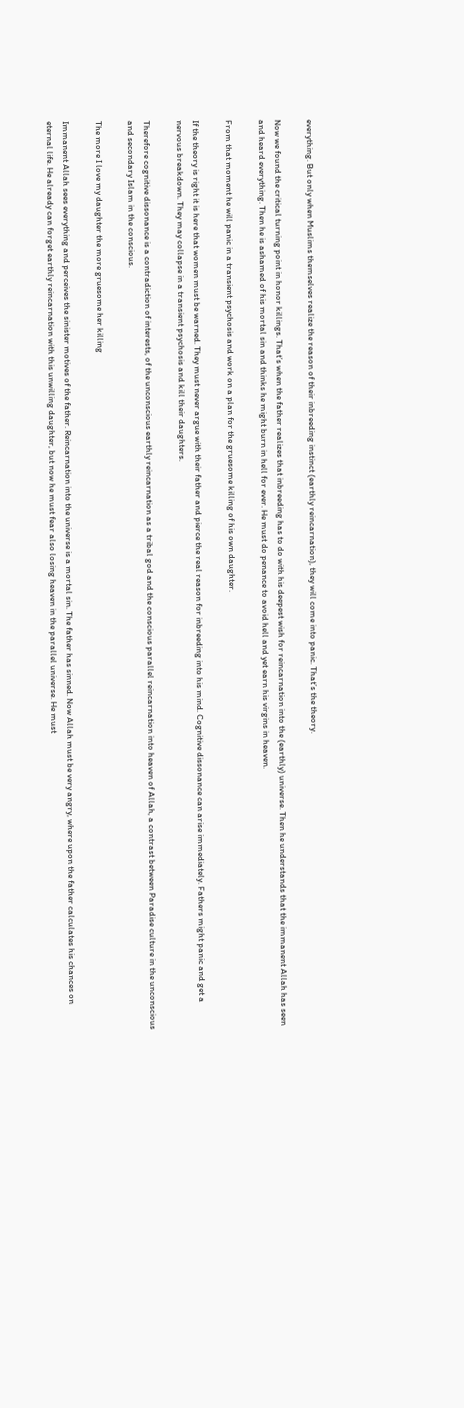everything. But only when Muslims themselves realize the reason of their inbreeding instinct (earthly reincarnation), they will come into panic. That’s the theory.

Now we found the critical turning point in honor killings. That’s when the father realizes that inbreeding has to do with his deepest wish for reincarnation into the (earthly) universe. Then he understands that the immanent Allah has seen and heard everything. Then he is ashamed of his mortal sin and thinks he might burn in hell for ever. He must do penance to avoid hell and yet earn his virgins in heaven.

From that moment he will panic in a transient psychosis and work on a plan for the gruesome killing of his own daughter.

If the theory is right it is here that women must be warned. They must never argue with their father and pierce the real reason for inbreeding into his mind. Cognitive dissonance can arise immediately. Fathers might panic and get a nervous breakdown. They may collapse in a transient psychosis and kill their daughters.

Therefore cognitive dissonance is a contradiction of interests, of the unconscious earthly reincarnation as a tribal god and the conscious parallel reincarnation into heaven of Allah, a contrast between Paradise culture in the unconscious and secondary Islam in the conscious.

The more I love my daughter the more gruesome her killing

Immanent Allah sees everything and perceives the sinister motives of the father. Reincarnation into the universe is a mortal sin. The father has sinned. Now Allah must be very angry, where upon the father calculates his chances on eternal life. He already can forget earthly reincarnation with this unwilling daughter, but now he must fear also losing heaven in the parallel universe. He must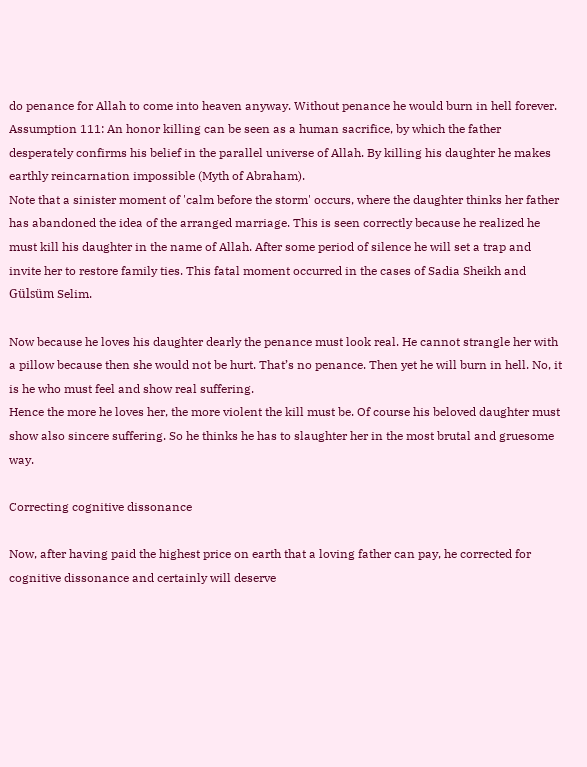do penance for Allah to come into heaven anyway. Without penance he would burn in hell forever.
Assumption 111: An honor killing can be seen as a human sacrifice, by which the father desperately confirms his belief in the parallel universe of Allah. By killing his daughter he makes earthly reincarnation impossible (Myth of Abraham).
Note that a sinister moment of 'calm before the storm' occurs, where the daughter thinks her father has abandoned the idea of the arranged marriage. This is seen correctly because he realized he must kill his daughter in the name of Allah. After some period of silence he will set a trap and invite her to restore family ties. This fatal moment occurred in the cases of Sadia Sheikh and Gülsüm Selim.

Now because he loves his daughter dearly the penance must look real. He cannot strangle her with a pillow because then she would not be hurt. That’s no penance. Then yet he will burn in hell. No, it is he who must feel and show real suffering.
Hence the more he loves her, the more violent the kill must be. Of course his beloved daughter must show also sincere suffering. So he thinks he has to slaughter her in the most brutal and gruesome way.

Correcting cognitive dissonance

Now, after having paid the highest price on earth that a loving father can pay, he corrected for cognitive dissonance and certainly will deserve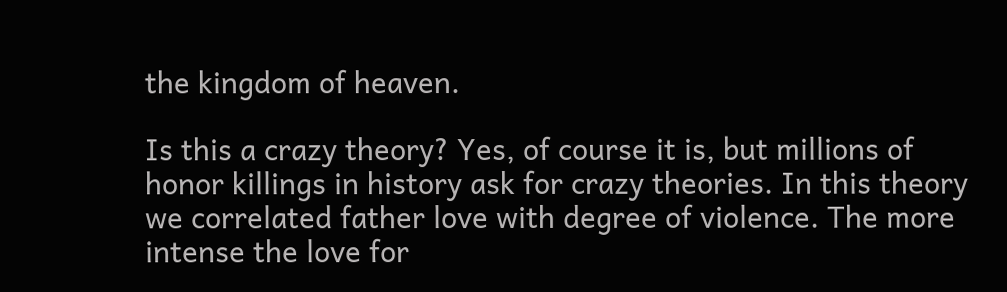the kingdom of heaven.

Is this a crazy theory? Yes, of course it is, but millions of honor killings in history ask for crazy theories. In this theory we correlated father love with degree of violence. The more intense the love for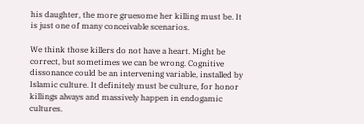his daughter, the more gruesome her killing must be. It is just one of many conceivable scenarios.

We think those killers do not have a heart. Might be correct, but sometimes we can be wrong. Cognitive dissonance could be an intervening variable, installed by Islamic culture. It definitely must be culture, for honor killings always and massively happen in endogamic cultures.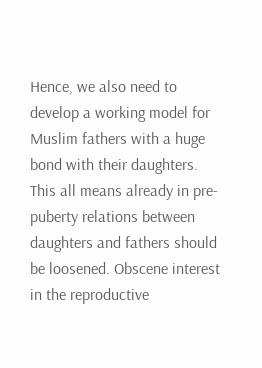Hence, we also need to develop a working model for Muslim fathers with a huge bond with their daughters. This all means already in pre-puberty relations between daughters and fathers should be loosened. Obscene interest in the reproductive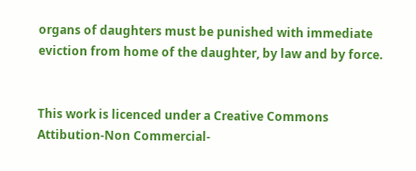organs of daughters must be punished with immediate eviction from home of the daughter, by law and by force.


This work is licenced under a Creative Commons Attibution-Non Commercial-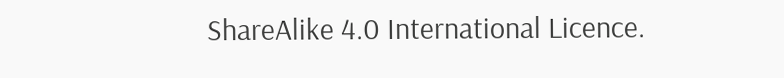ShareAlike 4.0 International Licence.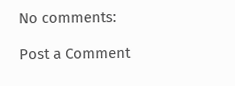No comments:

Post a Comment